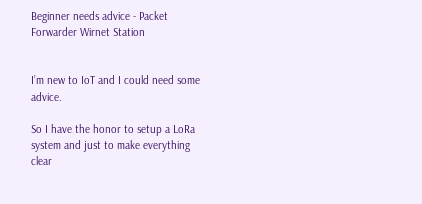Beginner needs advice - Packet Forwarder Wirnet Station


I’m new to IoT and I could need some advice.

So I have the honor to setup a LoRa system and just to make everything clear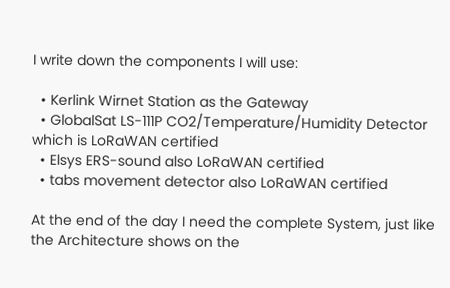I write down the components I will use:

  • Kerlink Wirnet Station as the Gateway
  • GlobalSat LS-111P CO2/Temperature/Humidity Detector which is LoRaWAN certified
  • Elsys ERS-sound also LoRaWAN certified
  • tabs movement detector also LoRaWAN certified

At the end of the day I need the complete System, just like the Architecture shows on the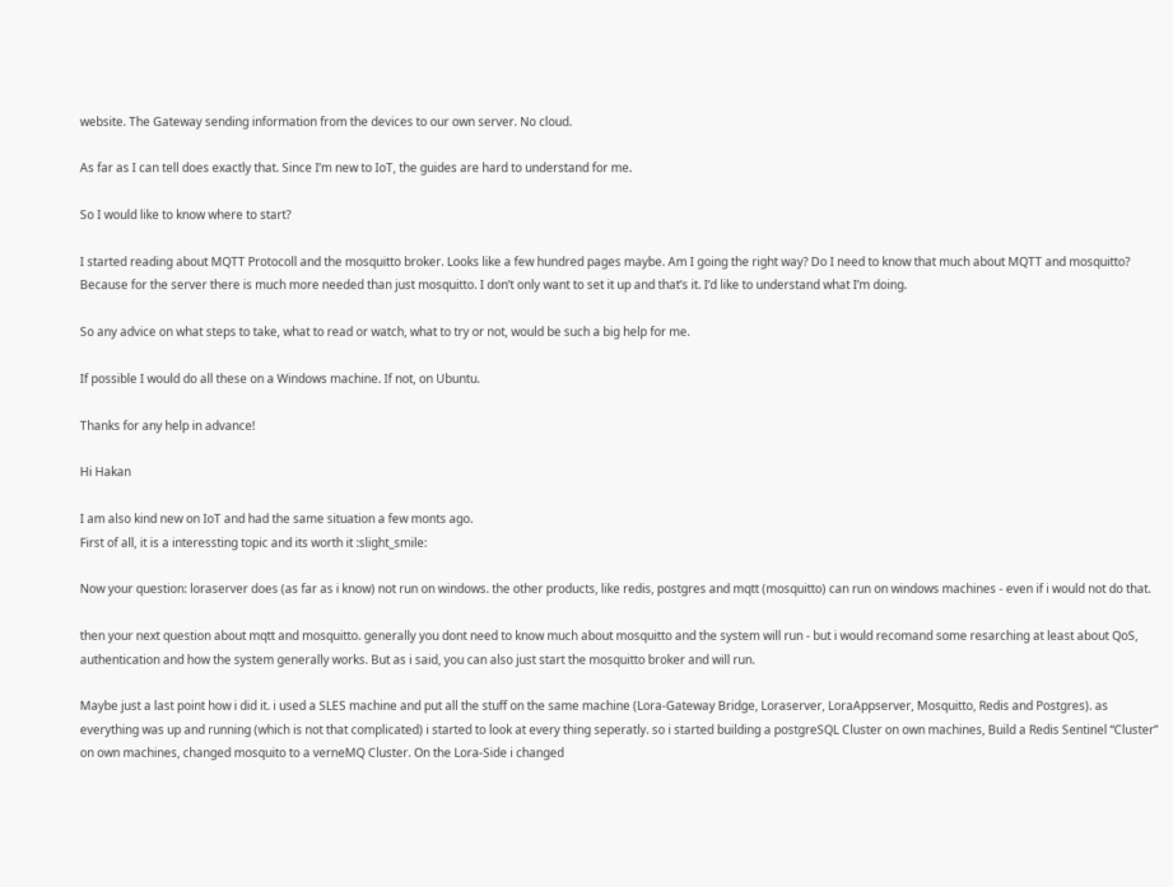website. The Gateway sending information from the devices to our own server. No cloud.

As far as I can tell does exactly that. Since I’m new to IoT, the guides are hard to understand for me.

So I would like to know where to start?

I started reading about MQTT Protocoll and the mosquitto broker. Looks like a few hundred pages maybe. Am I going the right way? Do I need to know that much about MQTT and mosquitto? Because for the server there is much more needed than just mosquitto. I don’t only want to set it up and that’s it. I’d like to understand what I’m doing.

So any advice on what steps to take, what to read or watch, what to try or not, would be such a big help for me.

If possible I would do all these on a Windows machine. If not, on Ubuntu.

Thanks for any help in advance!

Hi Hakan

I am also kind new on IoT and had the same situation a few monts ago.
First of all, it is a interessting topic and its worth it :slight_smile:

Now your question: loraserver does (as far as i know) not run on windows. the other products, like redis, postgres and mqtt (mosquitto) can run on windows machines - even if i would not do that.

then your next question about mqtt and mosquitto. generally you dont need to know much about mosquitto and the system will run - but i would recomand some resarching at least about QoS, authentication and how the system generally works. But as i said, you can also just start the mosquitto broker and will run.

Maybe just a last point how i did it. i used a SLES machine and put all the stuff on the same machine (Lora-Gateway Bridge, Loraserver, LoraAppserver, Mosquitto, Redis and Postgres). as everything was up and running (which is not that complicated) i started to look at every thing seperatly. so i started building a postgreSQL Cluster on own machines, Build a Redis Sentinel “Cluster” on own machines, changed mosquito to a verneMQ Cluster. On the Lora-Side i changed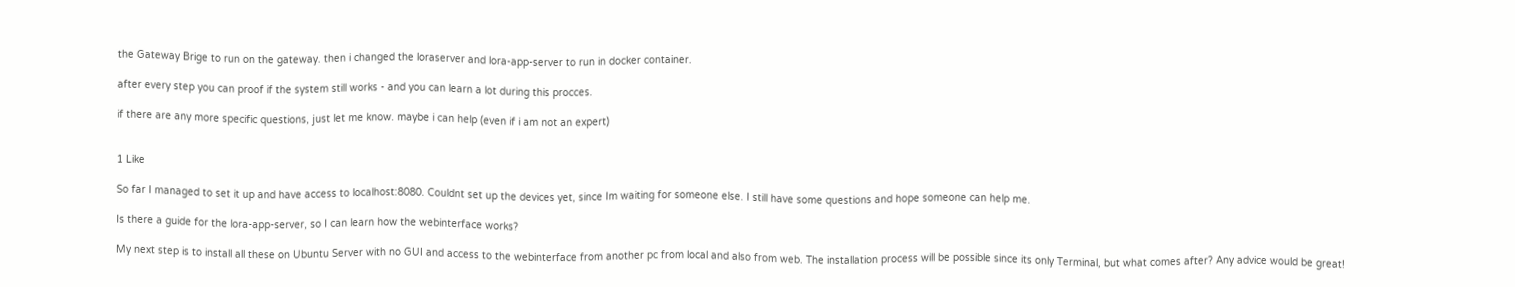the Gateway Brige to run on the gateway. then i changed the loraserver and lora-app-server to run in docker container.

after every step you can proof if the system still works - and you can learn a lot during this procces.

if there are any more specific questions, just let me know. maybe i can help (even if i am not an expert)


1 Like

So far I managed to set it up and have access to localhost:8080. Couldnt set up the devices yet, since Im waiting for someone else. I still have some questions and hope someone can help me.

Is there a guide for the lora-app-server, so I can learn how the webinterface works?

My next step is to install all these on Ubuntu Server with no GUI and access to the webinterface from another pc from local and also from web. The installation process will be possible since its only Terminal, but what comes after? Any advice would be great!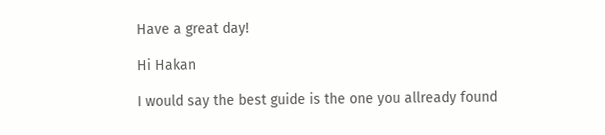Have a great day!

Hi Hakan

I would say the best guide is the one you allready found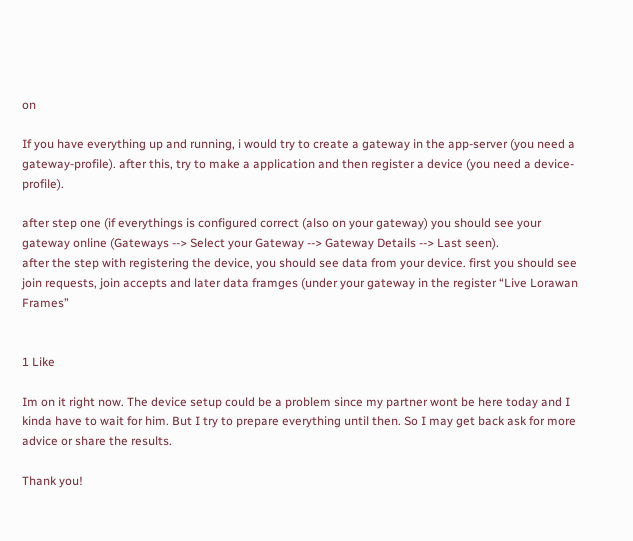on

If you have everything up and running, i would try to create a gateway in the app-server (you need a gateway-profile). after this, try to make a application and then register a device (you need a device-profile).

after step one (if everythings is configured correct (also on your gateway) you should see your gateway online (Gateways --> Select your Gateway --> Gateway Details --> Last seen).
after the step with registering the device, you should see data from your device. first you should see join requests, join accepts and later data framges (under your gateway in the register “Live Lorawan Frames”


1 Like

Im on it right now. The device setup could be a problem since my partner wont be here today and I kinda have to wait for him. But I try to prepare everything until then. So I may get back ask for more advice or share the results.

Thank you!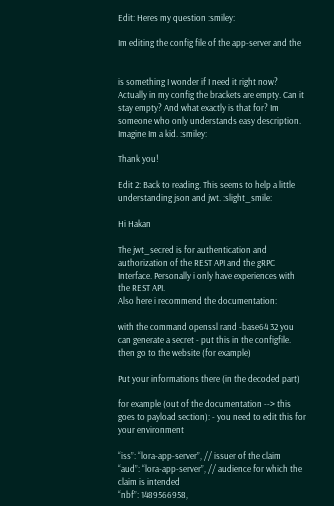Edit: Heres my question :smiley:

Im editing the config file of the app-server and the


is something I wonder if I need it right now? Actually in my config the brackets are empty. Can it stay empty? And what exactly is that for? Im someone who only understands easy description. Imagine Im a kid. :smiley:

Thank you!

Edit 2: Back to reading. This seems to help a little understanding json and jwt. :slight_smile:

Hi Hakan

The jwt_secred is for authentication and authorization of the REST API and the gRPC Interface. Personally i only have experiences with the REST API.
Also here i recommend the documentation:

with the command openssl rand -base64 32 you can generate a secret - put this in the configfile.
then go to the website (for example)

Put your informations there (in the decoded part)

for example (out of the documentation --> this goes to payload section): - you need to edit this for your environment

“iss”: “lora-app-server”, // issuer of the claim
“aud”: “lora-app-server”, // audience for which the claim is intended
“nbf”: 1489566958,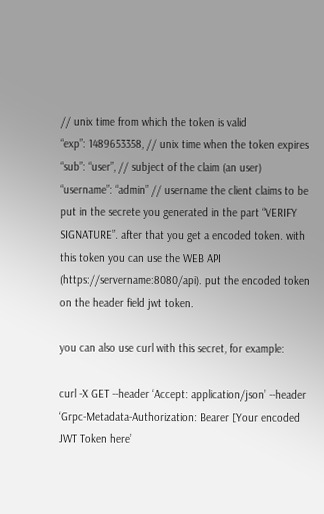// unix time from which the token is valid
“exp”: 1489653358, // unix time when the token expires
“sub”: “user”, // subject of the claim (an user)
“username”: “admin” // username the client claims to be
put in the secrete you generated in the part “VERIFY SIGNATURE”. after that you get a encoded token. with this token you can use the WEB API (https://servername:8080/api). put the encoded token on the header field jwt token.

you can also use curl with this secret, for example:

curl -X GET --header ‘Accept: application/json’ --header ‘Grpc-Metadata-Authorization: Bearer [Your encoded JWT Token here’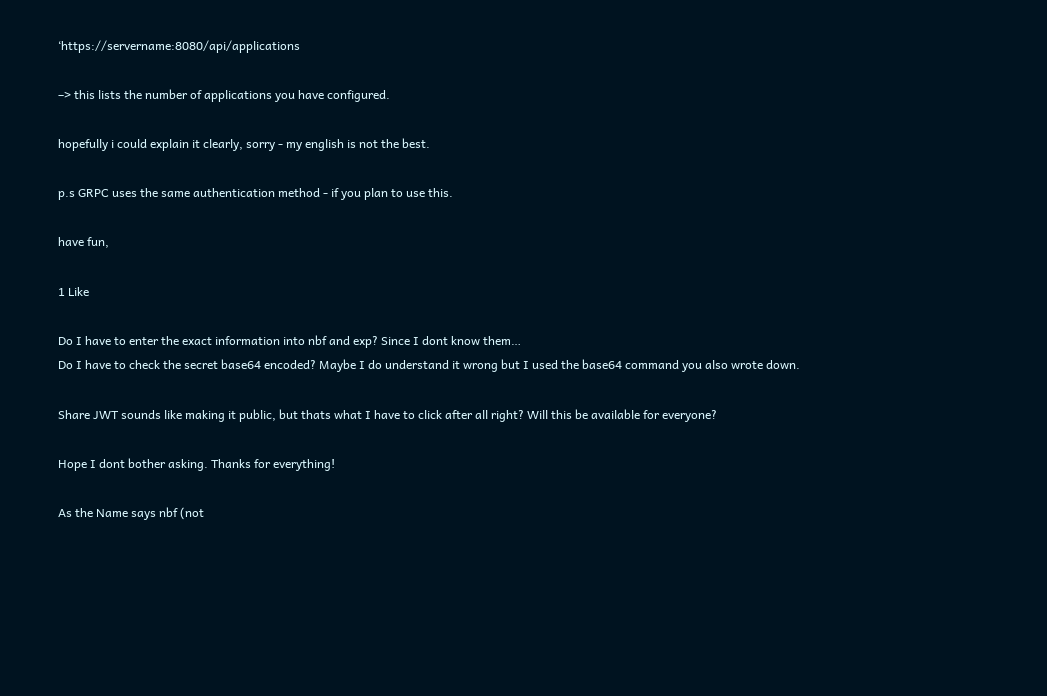‘https://servername:8080/api/applications

–> this lists the number of applications you have configured.

hopefully i could explain it clearly, sorry - my english is not the best.

p.s GRPC uses the same authentication method - if you plan to use this.

have fun,

1 Like

Do I have to enter the exact information into nbf and exp? Since I dont know them…
Do I have to check the secret base64 encoded? Maybe I do understand it wrong but I used the base64 command you also wrote down.

Share JWT sounds like making it public, but thats what I have to click after all right? Will this be available for everyone?

Hope I dont bother asking. Thanks for everything!

As the Name says nbf (not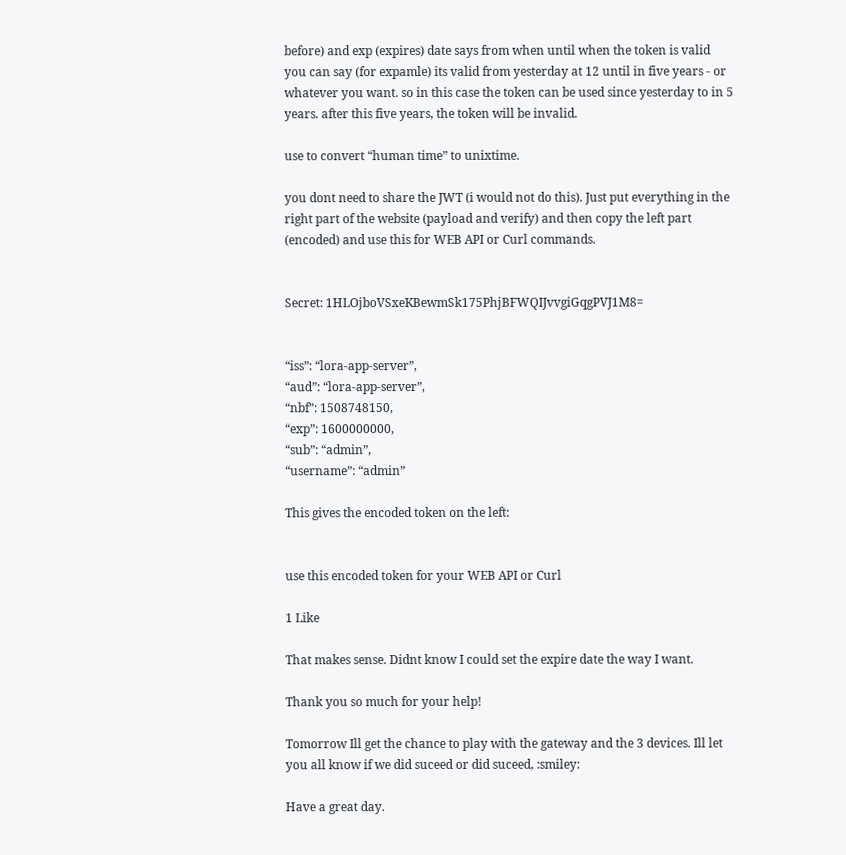before) and exp (expires) date says from when until when the token is valid
you can say (for expamle) its valid from yesterday at 12 until in five years - or whatever you want. so in this case the token can be used since yesterday to in 5 years. after this five years, the token will be invalid.

use to convert “human time” to unixtime.

you dont need to share the JWT (i would not do this). Just put everything in the right part of the website (payload and verify) and then copy the left part (encoded) and use this for WEB API or Curl commands.


Secret: 1HLOjboVSxeKBewmSk175PhjBFWQIJvvgiGqgPVJ1M8=


“iss”: “lora-app-server”,
“aud”: “lora-app-server”,
“nbf”: 1508748150,
“exp”: 1600000000,
“sub”: “admin”,
“username”: “admin”

This gives the encoded token on the left:


use this encoded token for your WEB API or Curl

1 Like

That makes sense. Didnt know I could set the expire date the way I want.

Thank you so much for your help!

Tomorrow Ill get the chance to play with the gateway and the 3 devices. Ill let you all know if we did suceed or did suceed, :smiley:

Have a great day.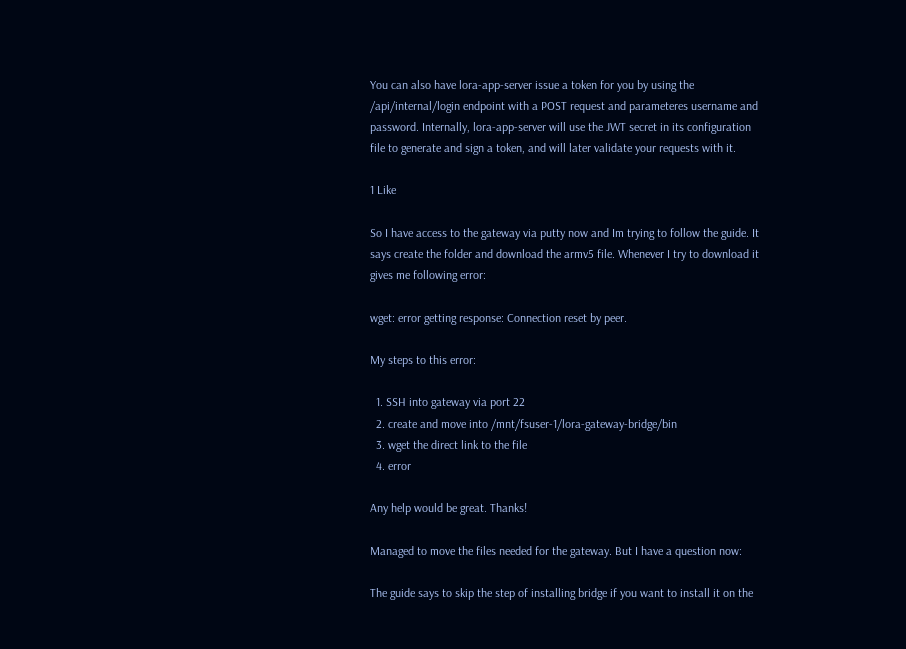You can also have lora-app-server issue a token for you by using the /api/internal/login endpoint with a POST request and parameteres username and password. Internally, lora-app-server will use the JWT secret in its configuration file to generate and sign a token, and will later validate your requests with it.

1 Like

So I have access to the gateway via putty now and Im trying to follow the guide. It says create the folder and download the armv5 file. Whenever I try to download it gives me following error:

wget: error getting response: Connection reset by peer.

My steps to this error:

  1. SSH into gateway via port 22
  2. create and move into /mnt/fsuser-1/lora-gateway-bridge/bin
  3. wget the direct link to the file
  4. error

Any help would be great. Thanks!

Managed to move the files needed for the gateway. But I have a question now:

The guide says to skip the step of installing bridge if you want to install it on the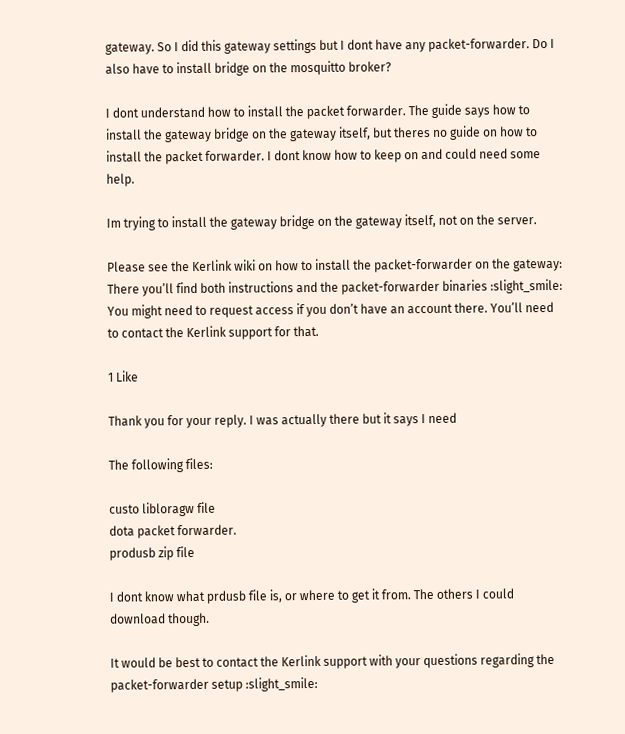gateway. So I did this gateway settings but I dont have any packet-forwarder. Do I also have to install bridge on the mosquitto broker?

I dont understand how to install the packet forwarder. The guide says how to install the gateway bridge on the gateway itself, but theres no guide on how to install the packet forwarder. I dont know how to keep on and could need some help.

Im trying to install the gateway bridge on the gateway itself, not on the server.

Please see the Kerlink wiki on how to install the packet-forwarder on the gateway: There you’ll find both instructions and the packet-forwarder binaries :slight_smile: You might need to request access if you don’t have an account there. You’ll need to contact the Kerlink support for that.

1 Like

Thank you for your reply. I was actually there but it says I need

The following files:

custo libloragw file
dota packet forwarder.
produsb zip file

I dont know what prdusb file is, or where to get it from. The others I could download though.

It would be best to contact the Kerlink support with your questions regarding the packet-forwarder setup :slight_smile: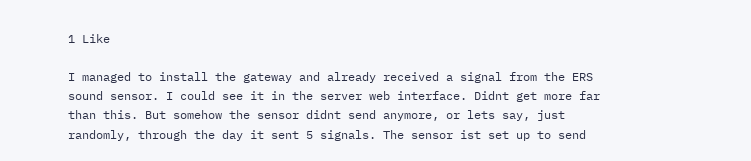1 Like

I managed to install the gateway and already received a signal from the ERS sound sensor. I could see it in the server web interface. Didnt get more far than this. But somehow the sensor didnt send anymore, or lets say, just randomly, through the day it sent 5 signals. The sensor ist set up to send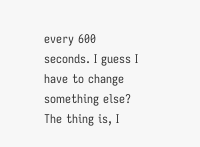every 600 seconds. I guess I have to change something else? The thing is, I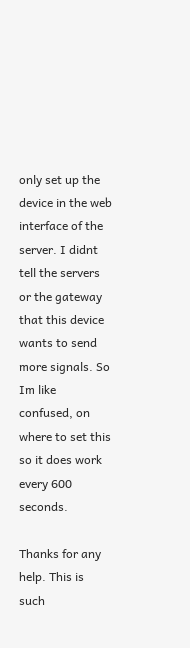only set up the device in the web interface of the server. I didnt tell the servers or the gateway that this device wants to send more signals. So Im like confused, on where to set this so it does work every 600 seconds.

Thanks for any help. This is such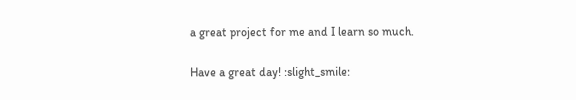a great project for me and I learn so much.

Have a great day! :slight_smile: